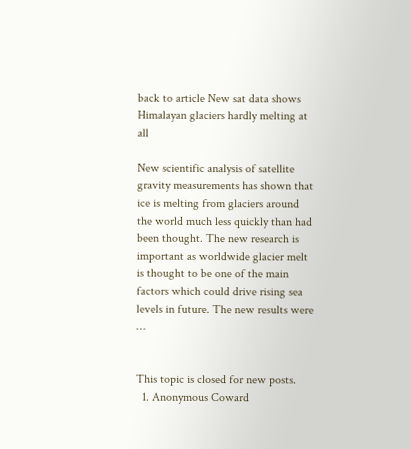back to article New sat data shows Himalayan glaciers hardly melting at all

New scientific analysis of satellite gravity measurements has shown that ice is melting from glaciers around the world much less quickly than had been thought. The new research is important as worldwide glacier melt is thought to be one of the main factors which could drive rising sea levels in future. The new results were …


This topic is closed for new posts.
  1. Anonymous Coward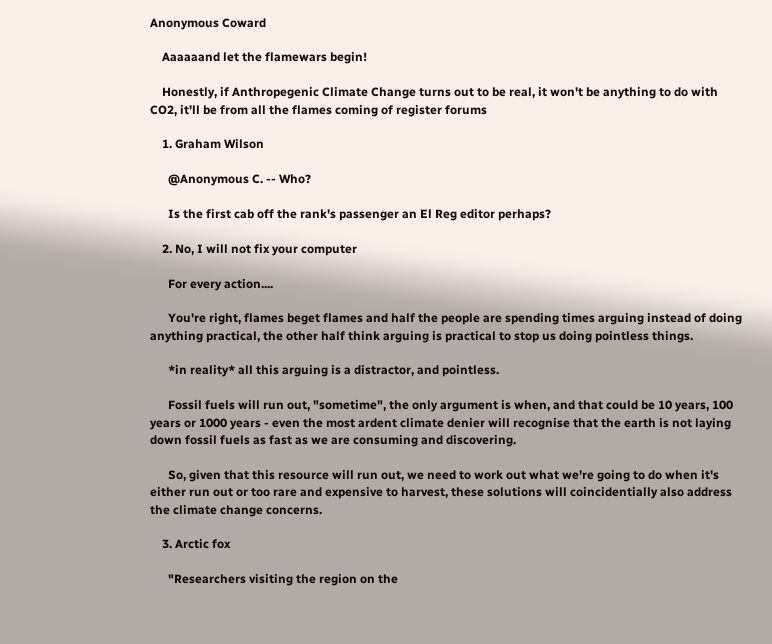Anonymous Coward

    Aaaaaand let the flamewars begin!

    Honestly, if Anthropegenic Climate Change turns out to be real, it won't be anything to do with CO2, it'll be from all the flames coming of register forums

    1. Graham Wilson

      @Anonymous C. -- Who?

      Is the first cab off the rank's passenger an El Reg editor perhaps?

    2. No, I will not fix your computer

      For every action....

      You're right, flames beget flames and half the people are spending times arguing instead of doing anything practical, the other half think arguing is practical to stop us doing pointless things.

      *in reality* all this arguing is a distractor, and pointless.

      Fossil fuels will run out, "sometime", the only argument is when, and that could be 10 years, 100 years or 1000 years - even the most ardent climate denier will recognise that the earth is not laying down fossil fuels as fast as we are consuming and discovering.

      So, given that this resource will run out, we need to work out what we're going to do when it's either run out or too rare and expensive to harvest, these solutions will coincidentially also address the climate change concerns.

    3. Arctic fox

      "Researchers visiting the region on the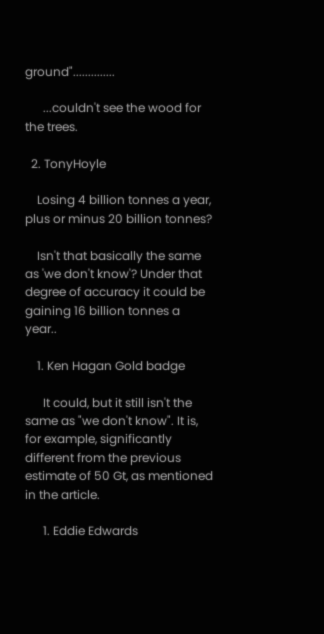ground"..............

      ...couldn't see the wood for the trees.

  2. TonyHoyle

    Losing 4 billion tonnes a year, plus or minus 20 billion tonnes?

    Isn't that basically the same as 'we don't know'? Under that degree of accuracy it could be gaining 16 billion tonnes a year..

    1. Ken Hagan Gold badge

      It could, but it still isn't the same as "we don't know". It is, for example, significantly different from the previous estimate of 50 Gt, as mentioned in the article.

      1. Eddie Edwards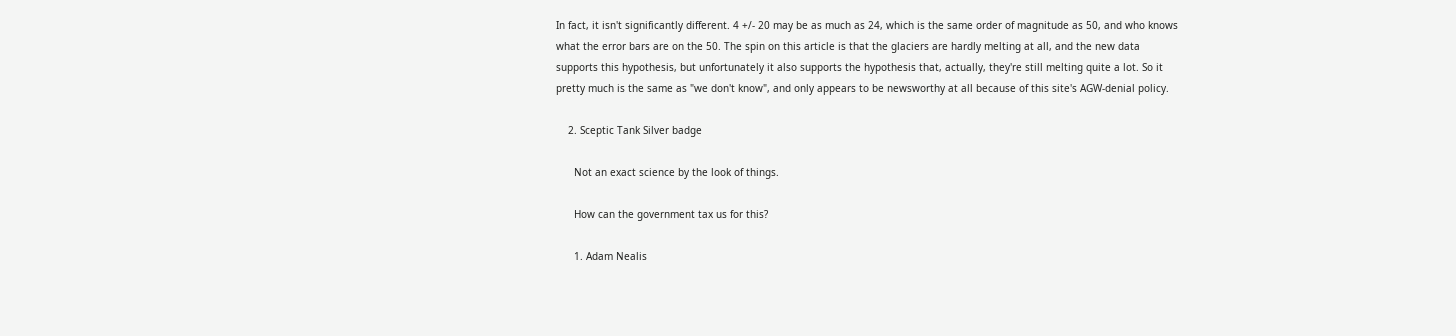In fact, it isn't significantly different. 4 +/- 20 may be as much as 24, which is the same order of magnitude as 50, and who knows what the error bars are on the 50. The spin on this article is that the glaciers are hardly melting at all, and the new data supports this hypothesis, but unfortunately it also supports the hypothesis that, actually, they're still melting quite a lot. So it pretty much is the same as "we don't know", and only appears to be newsworthy at all because of this site's AGW-denial policy.

    2. Sceptic Tank Silver badge

      Not an exact science by the look of things.

      How can the government tax us for this?

      1. Adam Nealis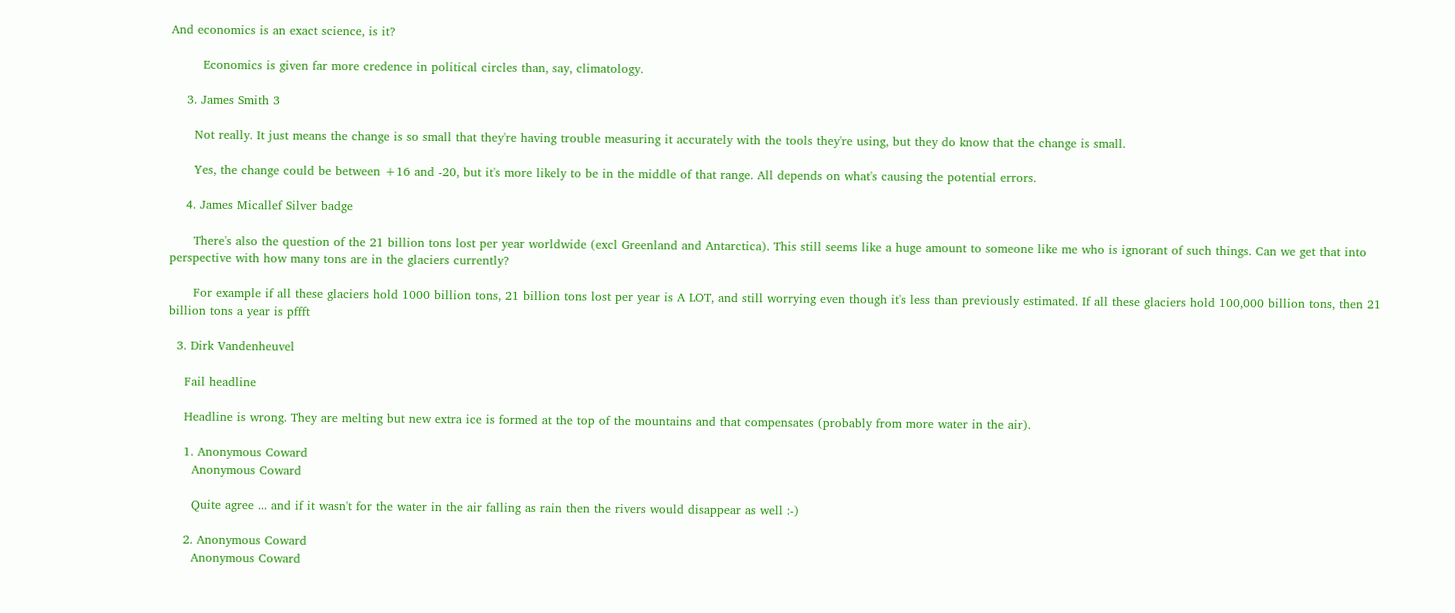And economics is an exact science, is it?

        Economics is given far more credence in political circles than, say, climatology.

    3. James Smith 3

      Not really. It just means the change is so small that they're having trouble measuring it accurately with the tools they're using, but they do know that the change is small.

      Yes, the change could be between +16 and -20, but it's more likely to be in the middle of that range. All depends on what's causing the potential errors.

    4. James Micallef Silver badge

      There's also the question of the 21 billion tons lost per year worldwide (excl Greenland and Antarctica). This still seems like a huge amount to someone like me who is ignorant of such things. Can we get that into perspective with how many tons are in the glaciers currently?

      For example if all these glaciers hold 1000 billion tons, 21 billion tons lost per year is A LOT, and still worrying even though it's less than previously estimated. If all these glaciers hold 100,000 billion tons, then 21 billion tons a year is pffft

  3. Dirk Vandenheuvel

    Fail headline

    Headline is wrong. They are melting but new extra ice is formed at the top of the mountains and that compensates (probably from more water in the air).

    1. Anonymous Coward
      Anonymous Coward

      Quite agree ... and if it wasn't for the water in the air falling as rain then the rivers would disappear as well :-)

    2. Anonymous Coward
      Anonymous Coward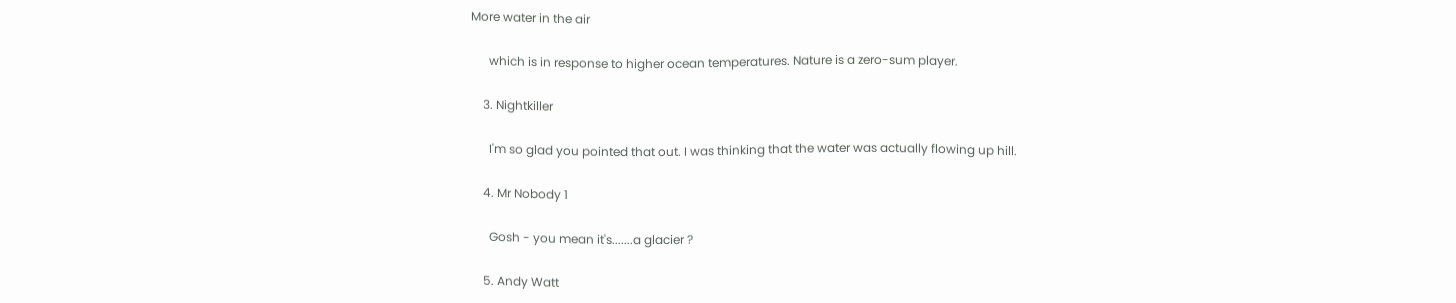More water in the air

      which is in response to higher ocean temperatures. Nature is a zero-sum player.

    3. Nightkiller

      I'm so glad you pointed that out. I was thinking that the water was actually flowing up hill.

    4. Mr Nobody 1

      Gosh - you mean it's.......a glacier ?

    5. Andy Watt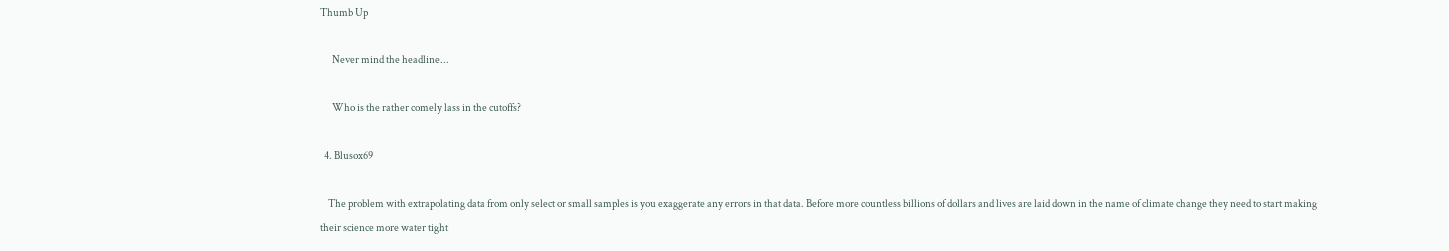Thumb Up

      Never mind the headline...

      Who is the rather comely lass in the cutoffs?

  4. Blusox69

    The problem with extrapolating data from only select or small samples is you exaggerate any errors in that data. Before more countless billions of dollars and lives are laid down in the name of climate change they need to start making their science more water tight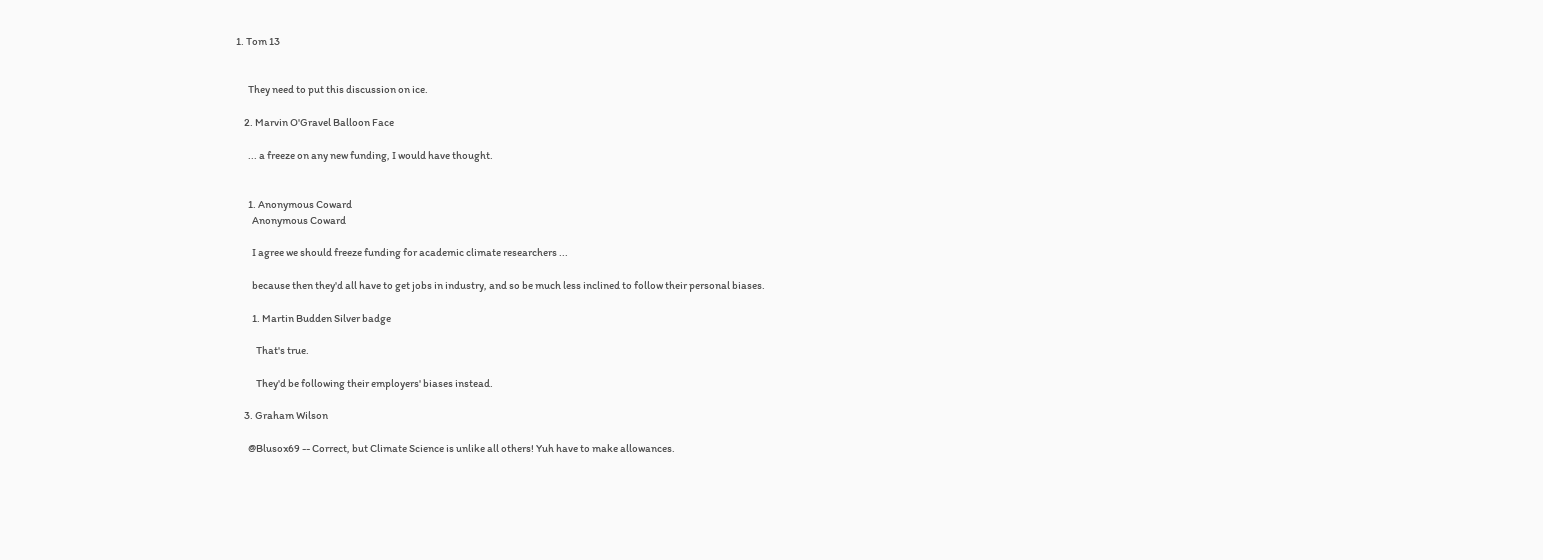1. Tom 13


      They need to put this discussion on ice.

    2. Marvin O'Gravel Balloon Face

      ... a freeze on any new funding, I would have thought.


      1. Anonymous Coward
        Anonymous Coward

        I agree we should freeze funding for academic climate researchers ...

        because then they'd all have to get jobs in industry, and so be much less inclined to follow their personal biases.

        1. Martin Budden Silver badge

          That's true.

          They'd be following their employers' biases instead.

    3. Graham Wilson

      @Blusox69 -- Correct, but Climate Science is unlike all others! Yuh have to make allowances.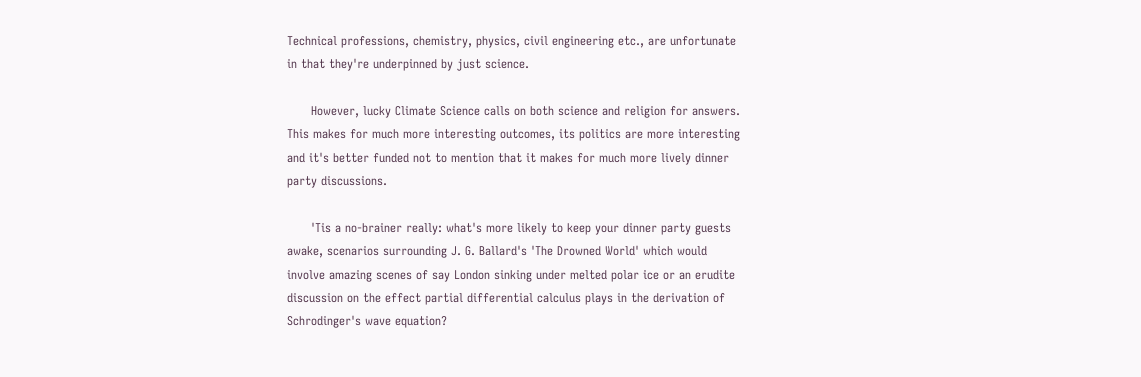Technical professions, chemistry, physics, civil engineering etc., are unfortunate in that they're underpinned by just science.

      However, lucky Climate Science calls on both science and religion for answers. This makes for much more interesting outcomes, its politics are more interesting and it's better funded not to mention that it makes for much more lively dinner party discussions.

      'Tis a no-brainer really: what's more likely to keep your dinner party guests awake, scenarios surrounding J. G. Ballard's 'The Drowned World' which would involve amazing scenes of say London sinking under melted polar ice or an erudite discussion on the effect partial differential calculus plays in the derivation of Schrodinger's wave equation?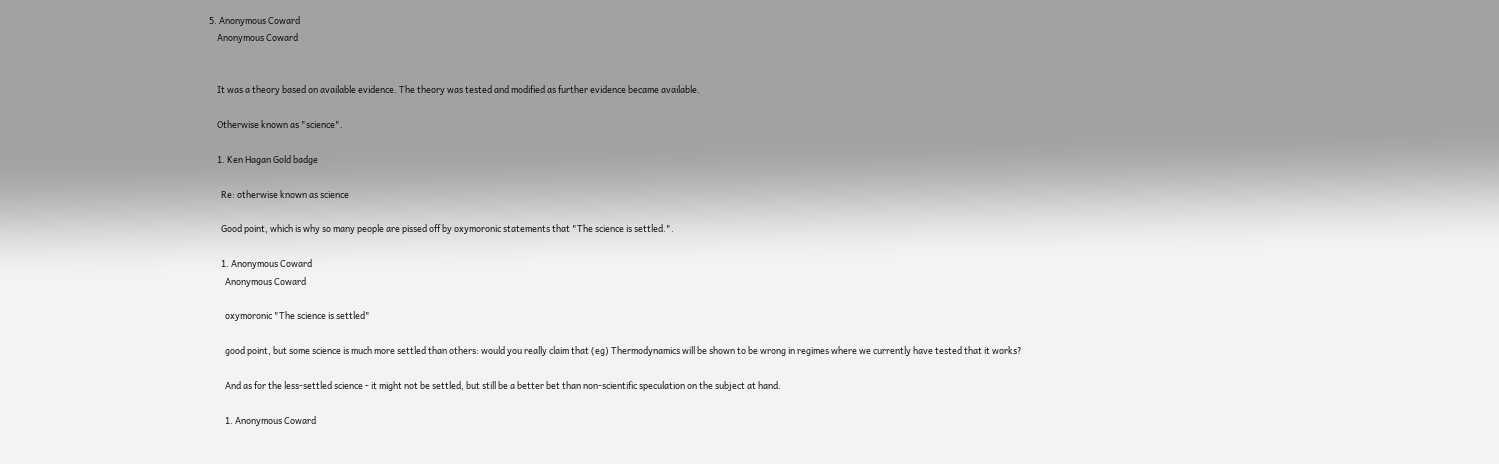5. Anonymous Coward
    Anonymous Coward


    It was a theory based on available evidence. The theory was tested and modified as further evidence became available.

    Otherwise known as "science".

    1. Ken Hagan Gold badge

      Re: otherwise known as science

      Good point, which is why so many people are pissed off by oxymoronic statements that "The science is settled.".

      1. Anonymous Coward
        Anonymous Coward

        oxymoronic "The science is settled"

        good point, but some science is much more settled than others: would you really claim that (eg) Thermodynamics will be shown to be wrong in regimes where we currently have tested that it works?

        And as for the less-settled science - it might not be settled, but still be a better bet than non-scientific speculation on the subject at hand.

        1. Anonymous Coward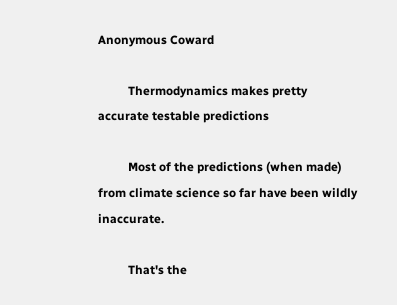Anonymous Coward

          Thermodynamics makes pretty accurate testable predictions

          Most of the predictions (when made) from climate science so far have been wildly inaccurate.

          That's the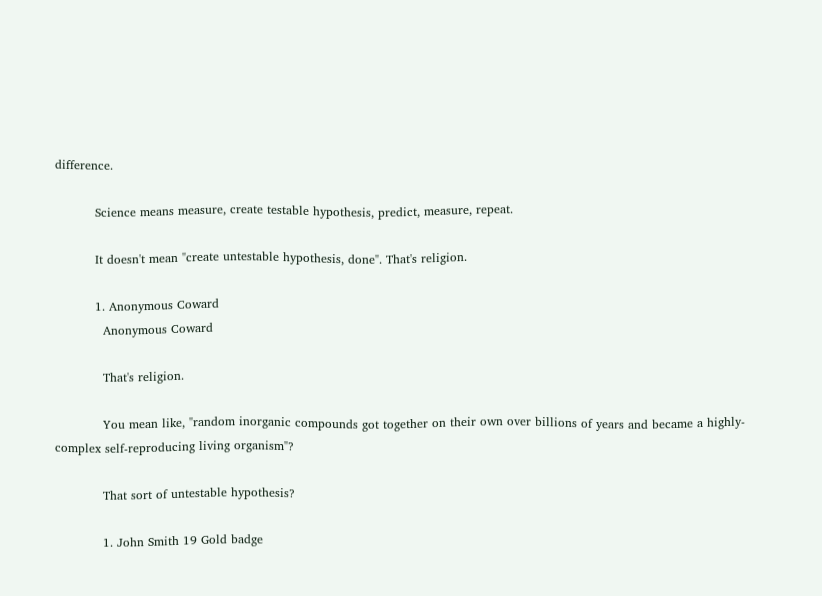difference.

          Science means measure, create testable hypothesis, predict, measure, repeat.

          It doesn't mean "create untestable hypothesis, done". That's religion.

          1. Anonymous Coward
            Anonymous Coward

            That's religion.

            You mean like, "random inorganic compounds got together on their own over billions of years and became a highly-complex self-reproducing living organism"?

            That sort of untestable hypothesis?

            1. John Smith 19 Gold badge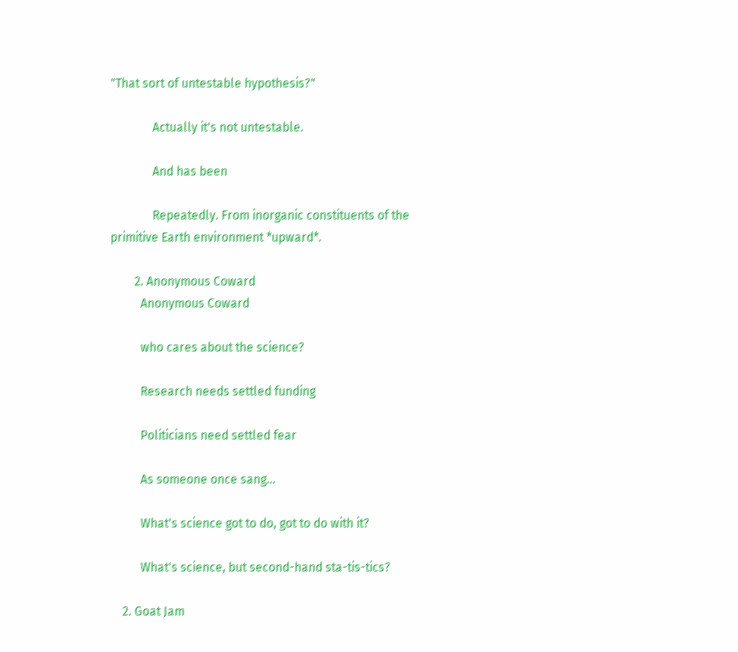"That sort of untestable hypothesis?"

              Actually it's not untestable.

              And has been

              Repeatedly. From inorganic constituents of the primitive Earth environment *upward*.

        2. Anonymous Coward
          Anonymous Coward

          who cares about the science?

          Research needs settled funding

          Politicians need settled fear

          As someone once sang...

          What's science got to do, got to do with it?

          What's science, but second-hand sta-tis-tics?

    2. Goat Jam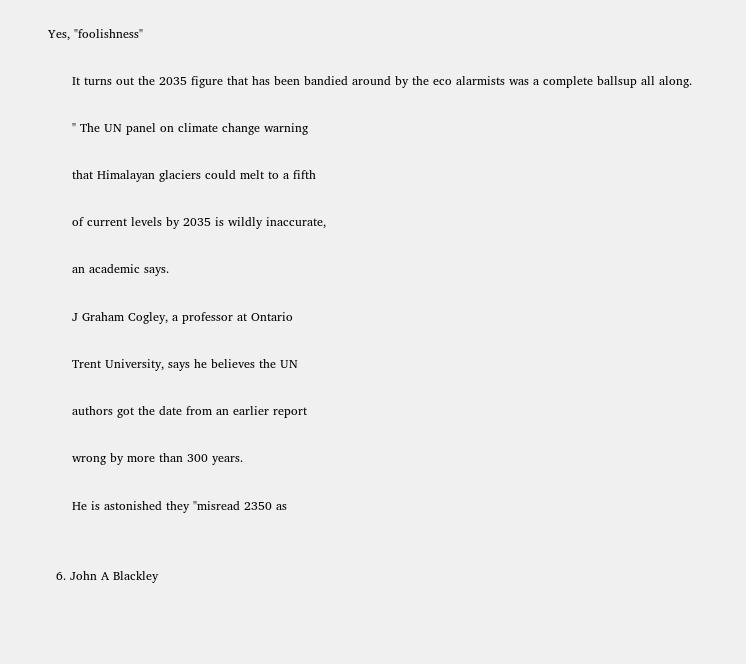Yes, "foolishness"

      It turns out the 2035 figure that has been bandied around by the eco alarmists was a complete ballsup all along.

      " The UN panel on climate change warning

      that Himalayan glaciers could melt to a fifth

      of current levels by 2035 is wildly inaccurate,

      an academic says.

      J Graham Cogley, a professor at Ontario

      Trent University, says he believes the UN

      authors got the date from an earlier report

      wrong by more than 300 years.

      He is astonished they "misread 2350 as


  6. John A Blackley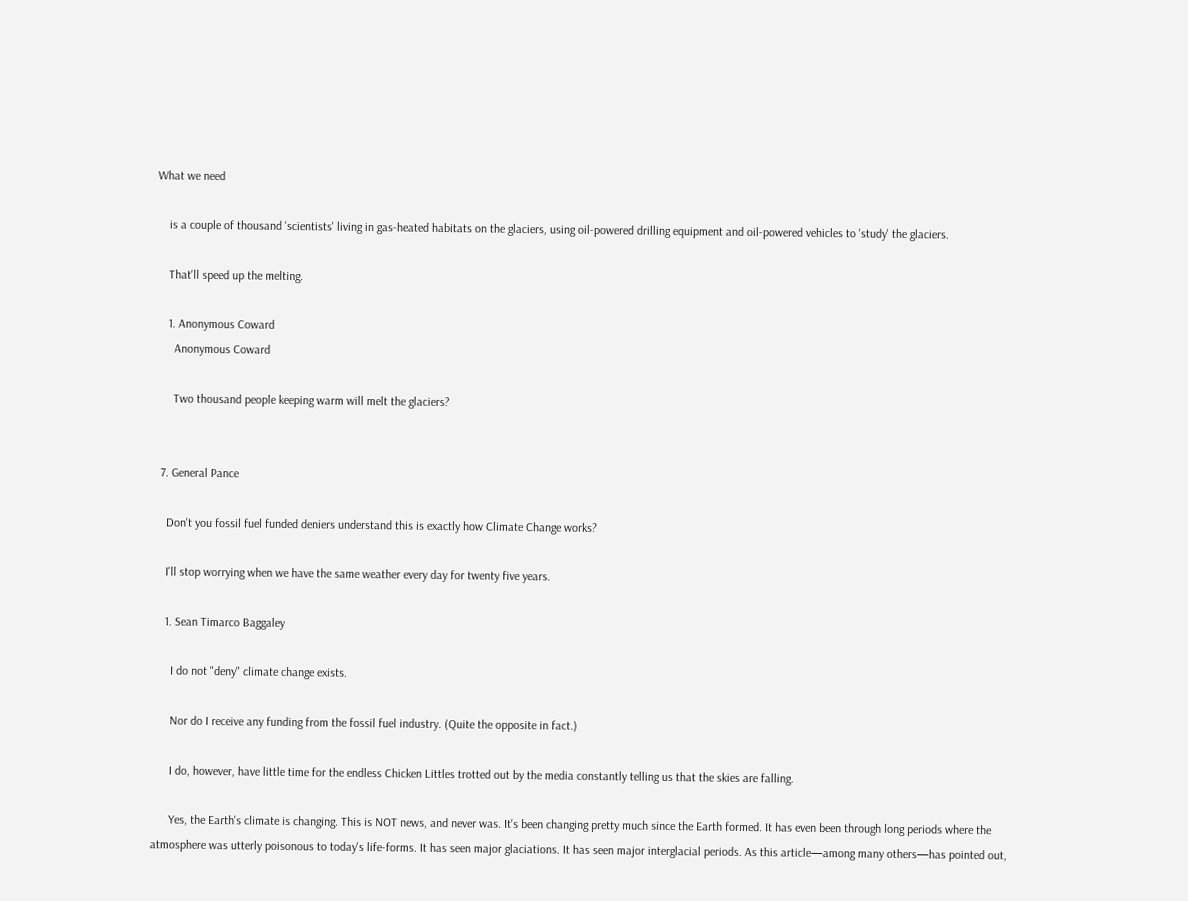What we need

    is a couple of thousand 'scientists' living in gas-heated habitats on the glaciers, using oil-powered drilling equipment and oil-powered vehicles to 'study' the glaciers.

    That'll speed up the melting.

    1. Anonymous Coward
      Anonymous Coward

      Two thousand people keeping warm will melt the glaciers?


  7. General Pance

    Don't you fossil fuel funded deniers understand this is exactly how Climate Change works?

    I'll stop worrying when we have the same weather every day for twenty five years.

    1. Sean Timarco Baggaley

      I do not "deny" climate change exists.

      Nor do I receive any funding from the fossil fuel industry. (Quite the opposite in fact.)

      I do, however, have little time for the endless Chicken Littles trotted out by the media constantly telling us that the skies are falling.

      Yes, the Earth's climate is changing. This is NOT news, and never was. It's been changing pretty much since the Earth formed. It has even been through long periods where the atmosphere was utterly poisonous to today's life-forms. It has seen major glaciations. It has seen major interglacial periods. As this article—among many others—has pointed out,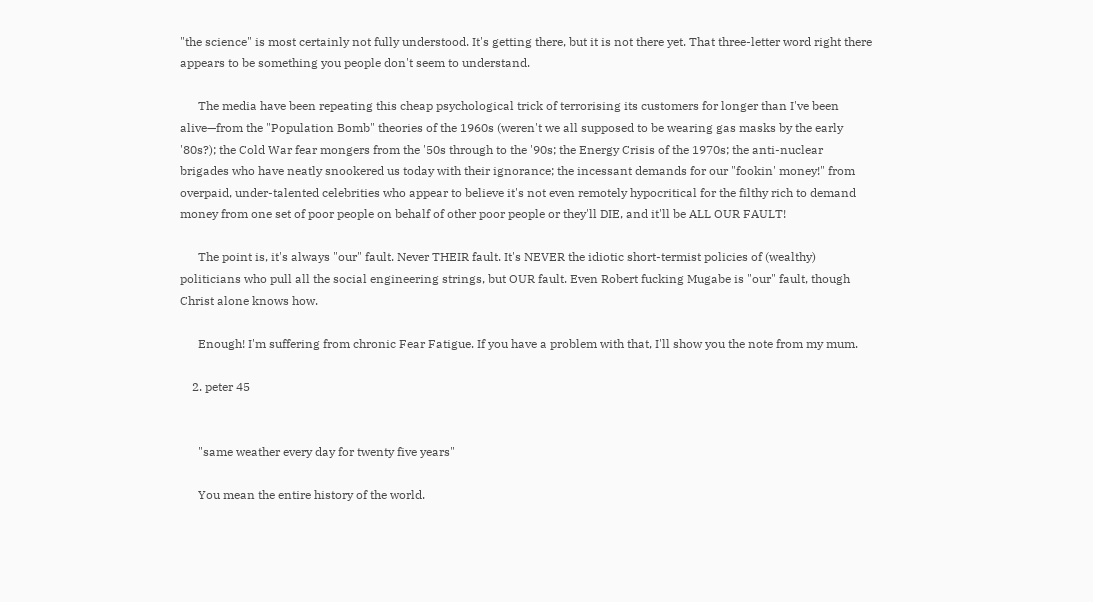"the science" is most certainly not fully understood. It's getting there, but it is not there yet. That three-letter word right there appears to be something you people don't seem to understand.

      The media have been repeating this cheap psychological trick of terrorising its customers for longer than I've been alive—from the "Population Bomb" theories of the 1960s (weren't we all supposed to be wearing gas masks by the early '80s?); the Cold War fear mongers from the '50s through to the '90s; the Energy Crisis of the 1970s; the anti-nuclear brigades who have neatly snookered us today with their ignorance; the incessant demands for our "fookin' money!" from overpaid, under-talented celebrities who appear to believe it's not even remotely hypocritical for the filthy rich to demand money from one set of poor people on behalf of other poor people or they'll DIE, and it'll be ALL OUR FAULT!

      The point is, it's always "our" fault. Never THEIR fault. It's NEVER the idiotic short-termist policies of (wealthy) politicians who pull all the social engineering strings, but OUR fault. Even Robert fucking Mugabe is "our" fault, though Christ alone knows how.

      Enough! I'm suffering from chronic Fear Fatigue. If you have a problem with that, I'll show you the note from my mum.

    2. peter 45


      "same weather every day for twenty five years"

      You mean the entire history of the world.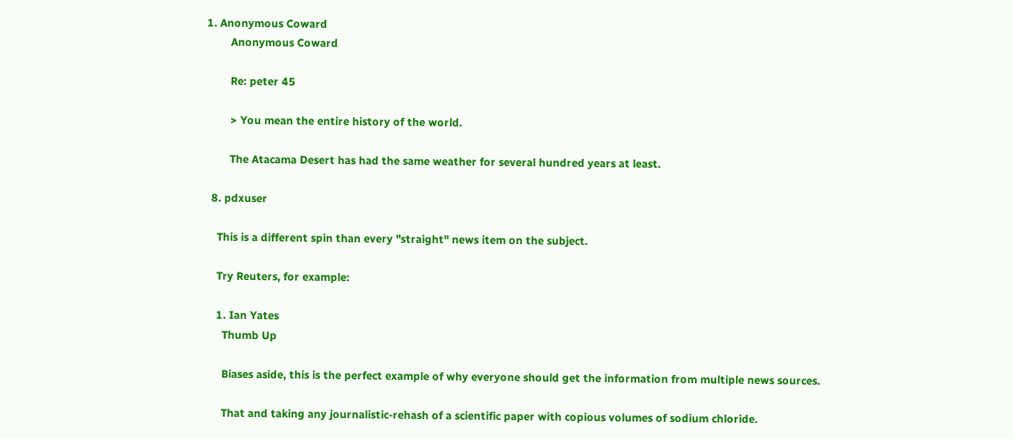1. Anonymous Coward
        Anonymous Coward

        Re: peter 45

        > You mean the entire history of the world.

        The Atacama Desert has had the same weather for several hundred years at least.

  8. pdxuser

    This is a different spin than every "straight" news item on the subject.

    Try Reuters, for example:

    1. Ian Yates
      Thumb Up

      Biases aside, this is the perfect example of why everyone should get the information from multiple news sources.

      That and taking any journalistic-rehash of a scientific paper with copious volumes of sodium chloride.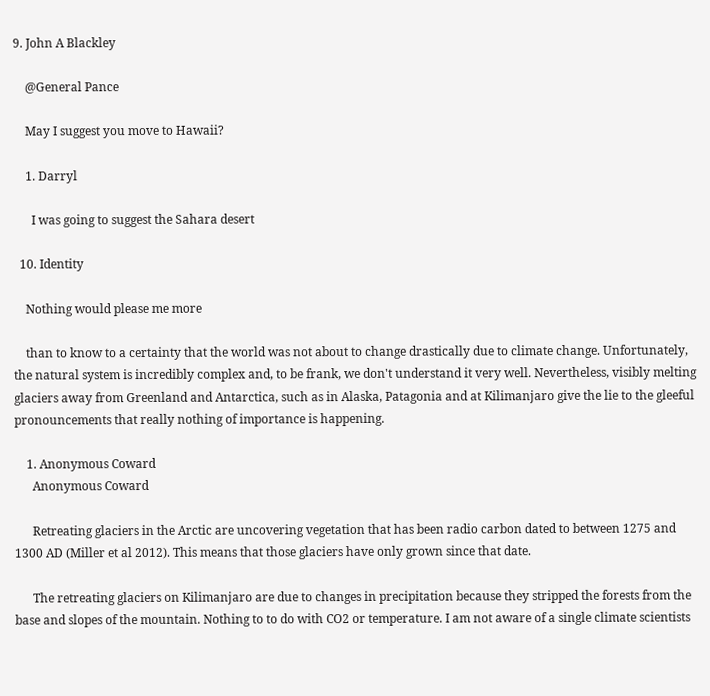9. John A Blackley

    @General Pance

    May I suggest you move to Hawaii?

    1. Darryl

      I was going to suggest the Sahara desert

  10. Identity

    Nothing would please me more

    than to know to a certainty that the world was not about to change drastically due to climate change. Unfortunately, the natural system is incredibly complex and, to be frank, we don't understand it very well. Nevertheless, visibly melting glaciers away from Greenland and Antarctica, such as in Alaska, Patagonia and at Kilimanjaro give the lie to the gleeful pronouncements that really nothing of importance is happening.

    1. Anonymous Coward
      Anonymous Coward

      Retreating glaciers in the Arctic are uncovering vegetation that has been radio carbon dated to between 1275 and 1300 AD (Miller et al 2012). This means that those glaciers have only grown since that date.

      The retreating glaciers on Kilimanjaro are due to changes in precipitation because they stripped the forests from the base and slopes of the mountain. Nothing to to do with CO2 or temperature. I am not aware of a single climate scientists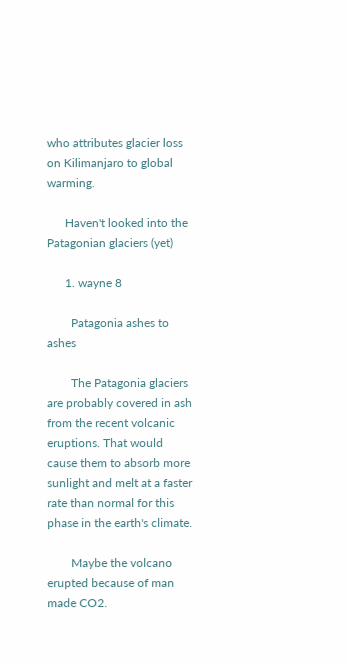who attributes glacier loss on Kilimanjaro to global warming.

      Haven't looked into the Patagonian glaciers (yet)

      1. wayne 8

        Patagonia ashes to ashes

        The Patagonia glaciers are probably covered in ash from the recent volcanic eruptions. That would cause them to absorb more sunlight and melt at a faster rate than normal for this phase in the earth's climate.

        Maybe the volcano erupted because of man made CO2.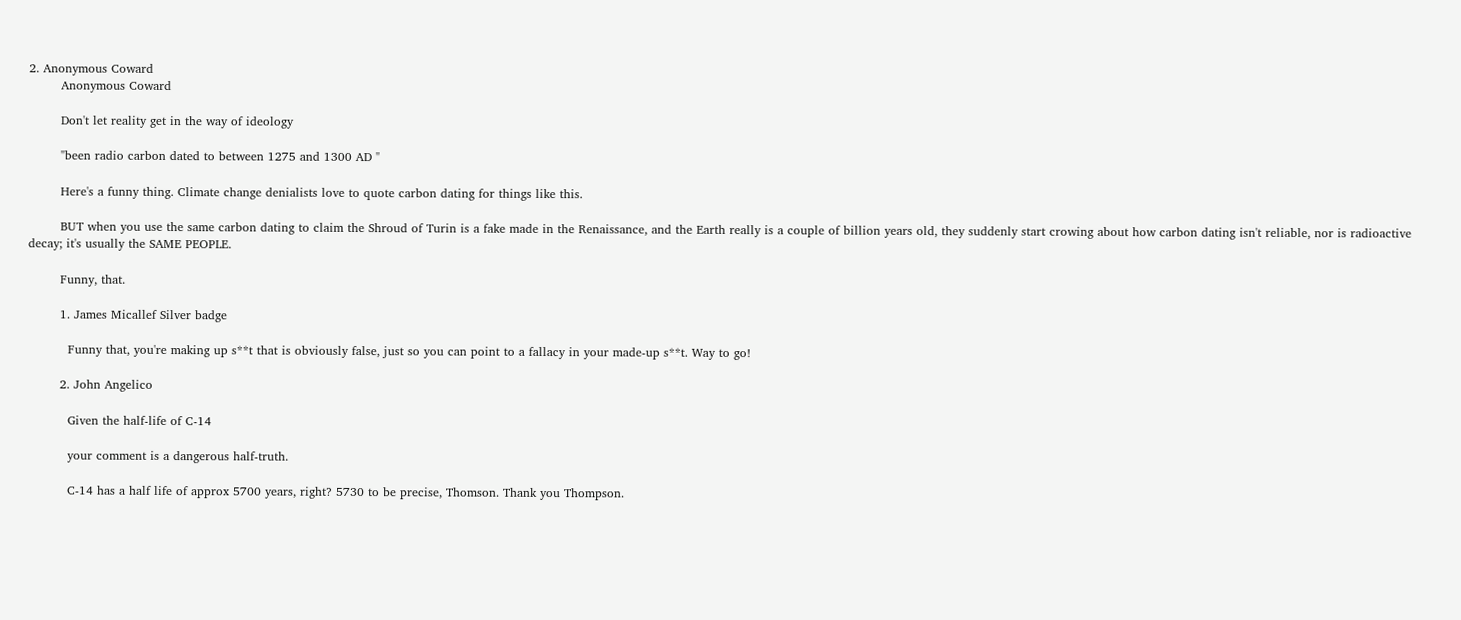2. Anonymous Coward
        Anonymous Coward

        Don't let reality get in the way of ideology

        "been radio carbon dated to between 1275 and 1300 AD "

        Here's a funny thing. Climate change denialists love to quote carbon dating for things like this.

        BUT when you use the same carbon dating to claim the Shroud of Turin is a fake made in the Renaissance, and the Earth really is a couple of billion years old, they suddenly start crowing about how carbon dating isn't reliable, nor is radioactive decay; it's usually the SAME PEOPLE.

        Funny, that.

        1. James Micallef Silver badge

          Funny that, you're making up s**t that is obviously false, just so you can point to a fallacy in your made-up s**t. Way to go!

        2. John Angelico

          Given the half-life of C-14

          your comment is a dangerous half-truth.

          C-14 has a half life of approx 5700 years, right? 5730 to be precise, Thomson. Thank you Thompson.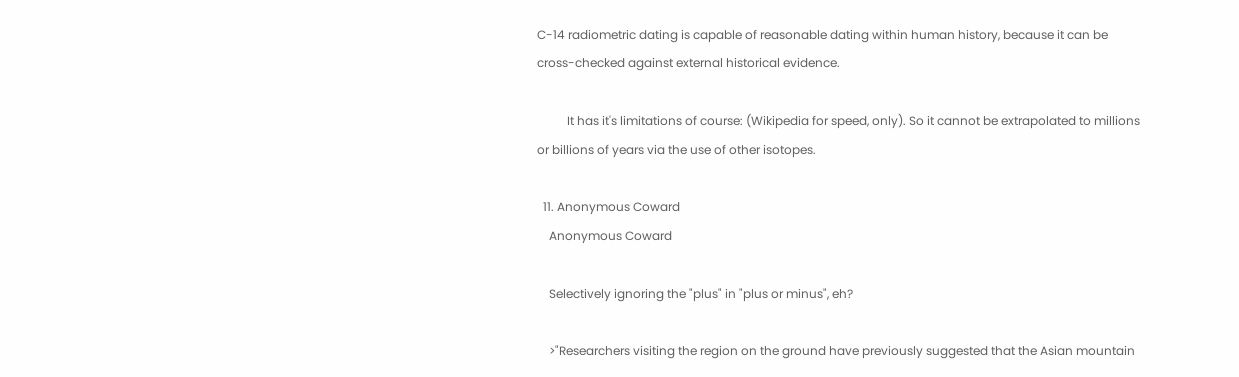C-14 radiometric dating is capable of reasonable dating within human history, because it can be cross-checked against external historical evidence.

          It has it's limitations of course: (Wikipedia for speed, only). So it cannot be extrapolated to millions or billions of years via the use of other isotopes.

  11. Anonymous Coward
    Anonymous Coward

    Selectively ignoring the "plus" in "plus or minus", eh?

    >"Researchers visiting the region on the ground have previously suggested that the Asian mountain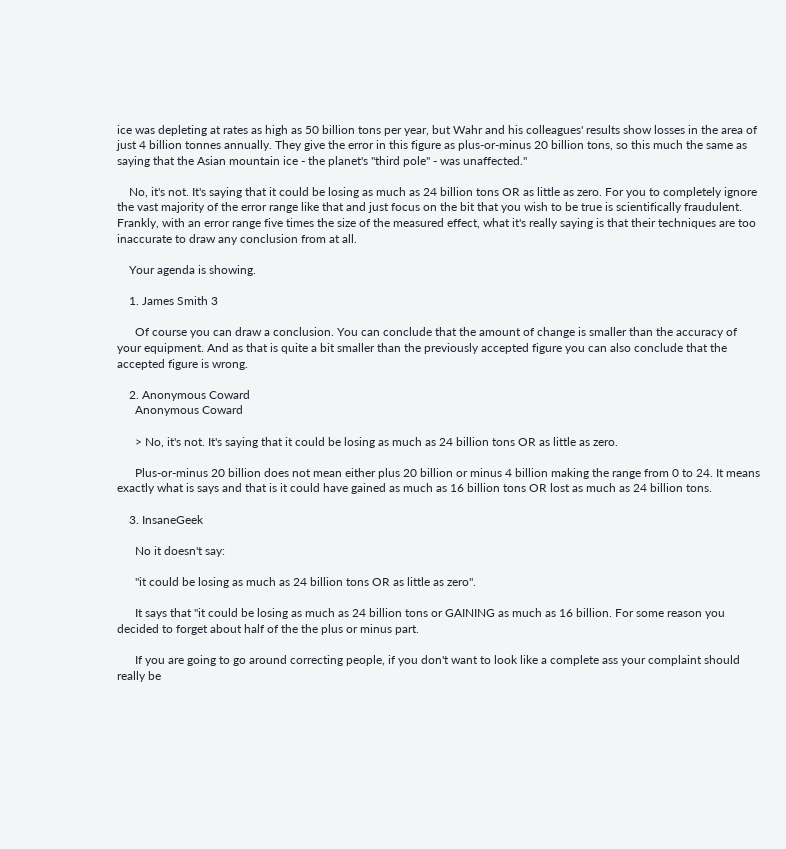ice was depleting at rates as high as 50 billion tons per year, but Wahr and his colleagues' results show losses in the area of just 4 billion tonnes annually. They give the error in this figure as plus-or-minus 20 billion tons, so this much the same as saying that the Asian mountain ice - the planet's "third pole" - was unaffected."

    No, it's not. It's saying that it could be losing as much as 24 billion tons OR as little as zero. For you to completely ignore the vast majority of the error range like that and just focus on the bit that you wish to be true is scientifically fraudulent. Frankly, with an error range five times the size of the measured effect, what it's really saying is that their techniques are too inaccurate to draw any conclusion from at all.

    Your agenda is showing.

    1. James Smith 3

      Of course you can draw a conclusion. You can conclude that the amount of change is smaller than the accuracy of your equipment. And as that is quite a bit smaller than the previously accepted figure you can also conclude that the accepted figure is wrong.

    2. Anonymous Coward
      Anonymous Coward

      > No, it's not. It's saying that it could be losing as much as 24 billion tons OR as little as zero.

      Plus-or-minus 20 billion does not mean either plus 20 billion or minus 4 billion making the range from 0 to 24. It means exactly what is says and that is it could have gained as much as 16 billion tons OR lost as much as 24 billion tons.

    3. InsaneGeek

      No it doesn't say:

      "it could be losing as much as 24 billion tons OR as little as zero".

      It says that "it could be losing as much as 24 billion tons or GAINING as much as 16 billion. For some reason you decided to forget about half of the the plus or minus part.

      If you are going to go around correcting people, if you don't want to look like a complete ass your complaint should really be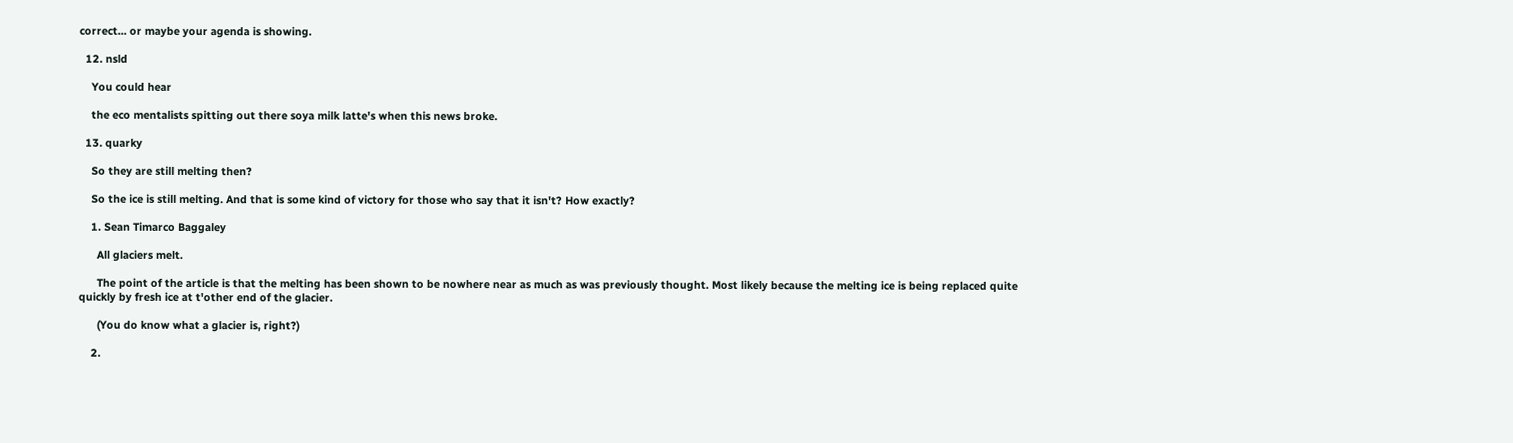correct... or maybe your agenda is showing.

  12. nsld

    You could hear

    the eco mentalists spitting out there soya milk latte's when this news broke.

  13. quarky

    So they are still melting then?

    So the ice is still melting. And that is some kind of victory for those who say that it isn't? How exactly?

    1. Sean Timarco Baggaley

      All glaciers melt.

      The point of the article is that the melting has been shown to be nowhere near as much as was previously thought. Most likely because the melting ice is being replaced quite quickly by fresh ice at t'other end of the glacier.

      (You do know what a glacier is, right?)

    2.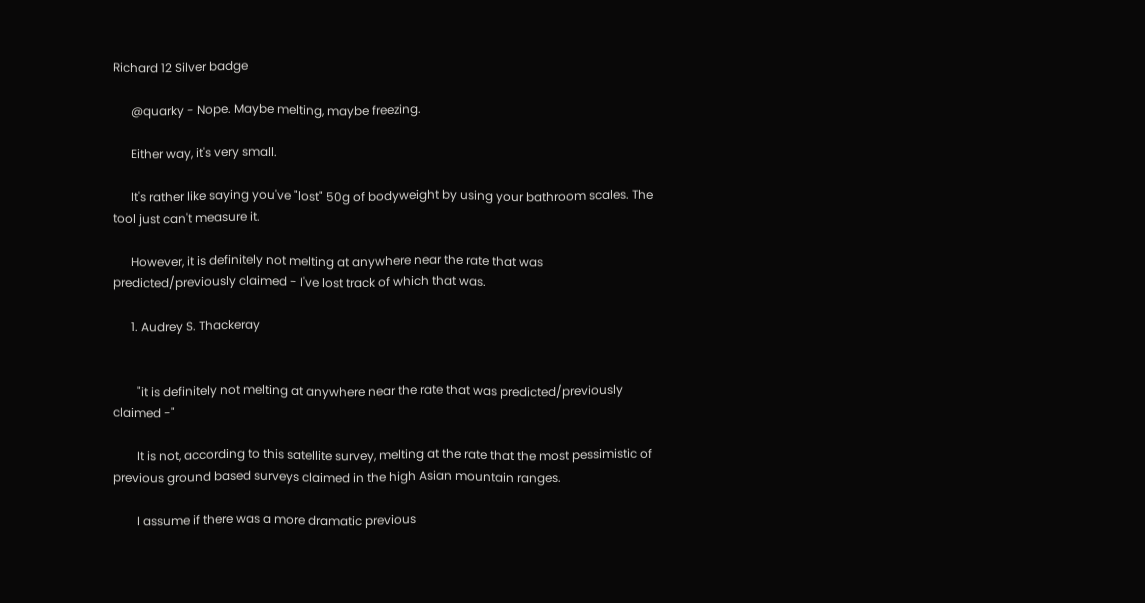Richard 12 Silver badge

      @quarky - Nope. Maybe melting, maybe freezing.

      Either way, it's very small.

      It's rather like saying you've "lost" 50g of bodyweight by using your bathroom scales. The tool just can't measure it.

      However, it is definitely not melting at anywhere near the rate that was predicted/previously claimed - I've lost track of which that was.

      1. Audrey S. Thackeray


        "it is definitely not melting at anywhere near the rate that was predicted/previously claimed -"

        It is not, according to this satellite survey, melting at the rate that the most pessimistic of previous ground based surveys claimed in the high Asian mountain ranges.

        I assume if there was a more dramatic previous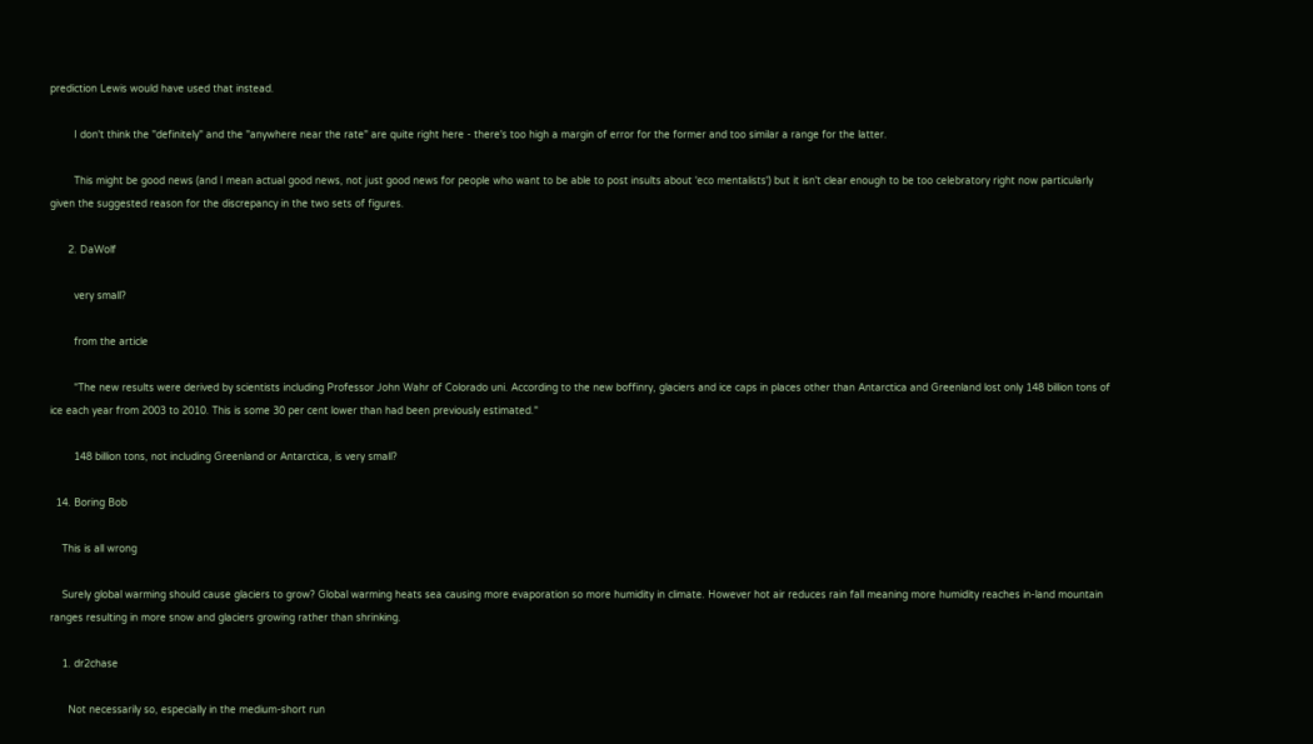prediction Lewis would have used that instead.

        I don't think the "definitely" and the "anywhere near the rate" are quite right here - there's too high a margin of error for the former and too similar a range for the latter.

        This might be good news (and I mean actual good news, not just good news for people who want to be able to post insults about 'eco mentalists') but it isn't clear enough to be too celebratory right now particularly given the suggested reason for the discrepancy in the two sets of figures.

      2. DaWolf

        very small?

        from the article

        "The new results were derived by scientists including Professor John Wahr of Colorado uni. According to the new boffinry, glaciers and ice caps in places other than Antarctica and Greenland lost only 148 billion tons of ice each year from 2003 to 2010. This is some 30 per cent lower than had been previously estimated."

        148 billion tons, not including Greenland or Antarctica, is very small?

  14. Boring Bob

    This is all wrong

    Surely global warming should cause glaciers to grow? Global warming heats sea causing more evaporation so more humidity in climate. However hot air reduces rain fall meaning more humidity reaches in-land mountain ranges resulting in more snow and glaciers growing rather than shrinking.

    1. dr2chase

      Not necessarily so, especially in the medium-short run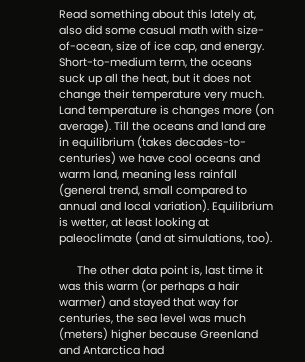Read something about this lately at, also did some casual math with size-of-ocean, size of ice cap, and energy. Short-to-medium term, the oceans suck up all the heat, but it does not change their temperature very much. Land temperature is changes more (on average). Till the oceans and land are in equilibrium (takes decades-to-centuries) we have cool oceans and warm land, meaning less rainfall (general trend, small compared to annual and local variation). Equilibrium is wetter, at least looking at paleoclimate (and at simulations, too).

      The other data point is, last time it was this warm (or perhaps a hair warmer) and stayed that way for centuries, the sea level was much (meters) higher because Greenland and Antarctica had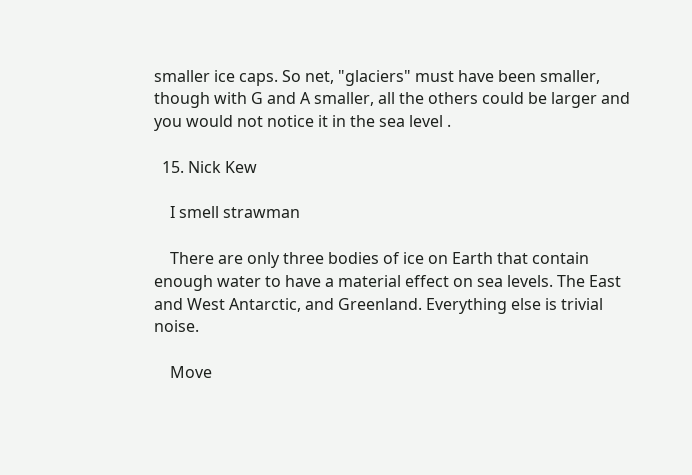smaller ice caps. So net, "glaciers" must have been smaller, though with G and A smaller, all the others could be larger and you would not notice it in the sea level .

  15. Nick Kew

    I smell strawman

    There are only three bodies of ice on Earth that contain enough water to have a material effect on sea levels. The East and West Antarctic, and Greenland. Everything else is trivial noise.

    Move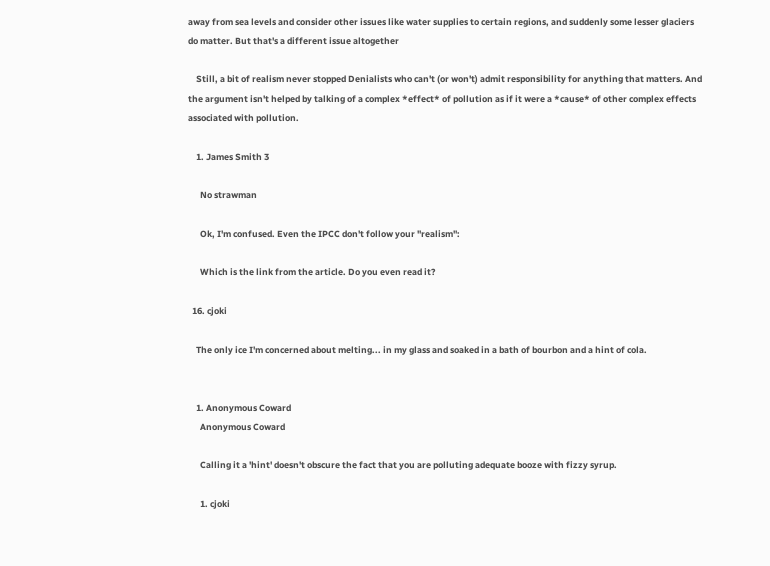away from sea levels and consider other issues like water supplies to certain regions, and suddenly some lesser glaciers do matter. But that's a different issue altogether

    Still, a bit of realism never stopped Denialists who can't (or won't) admit responsibility for anything that matters. And the argument isn't helped by talking of a complex *effect* of pollution as if it were a *cause* of other complex effects associated with pollution.

    1. James Smith 3

      No strawman

      Ok, I'm confused. Even the IPCC don't follow your "realism":

      Which is the link from the article. Do you even read it?

  16. cjoki

    The only ice I'm concerned about melting... in my glass and soaked in a bath of bourbon and a hint of cola.


    1. Anonymous Coward
      Anonymous Coward

      Calling it a 'hint' doesn't obscure the fact that you are polluting adequate booze with fizzy syrup.

      1. cjoki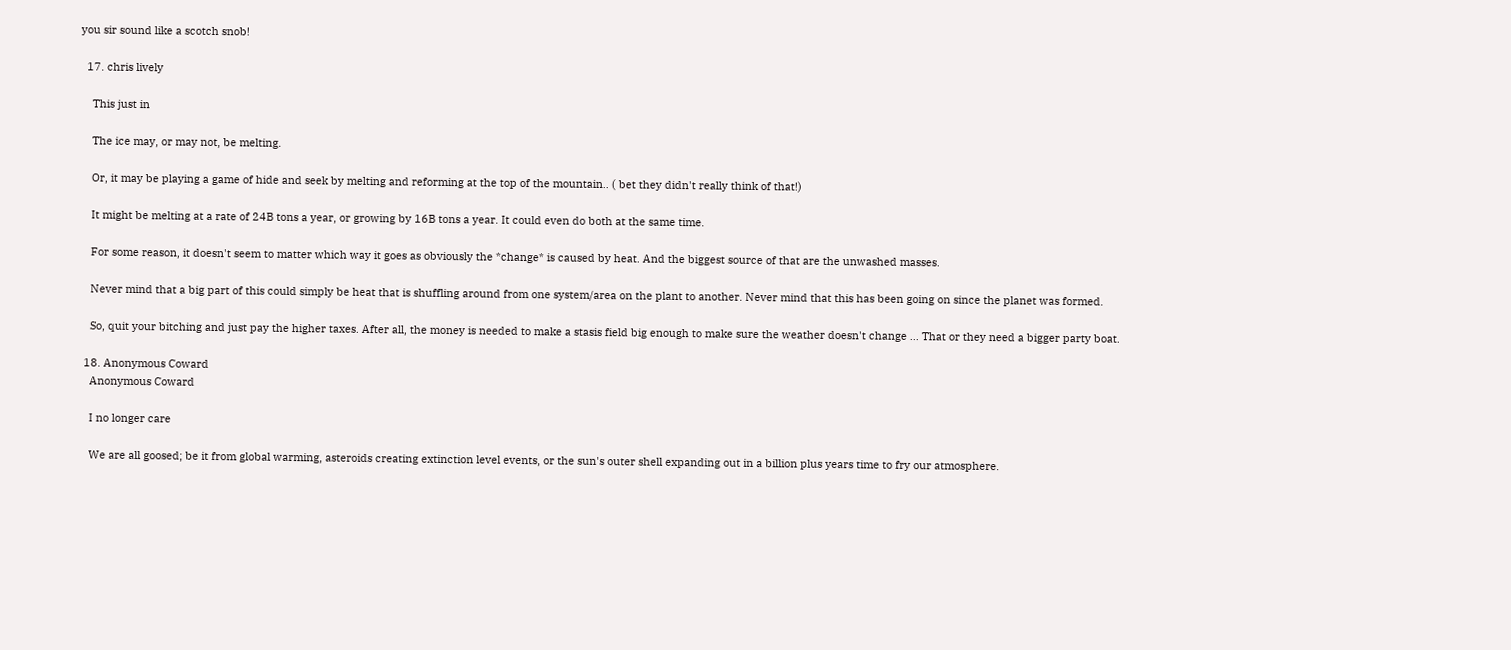you sir sound like a scotch snob!

  17. chris lively

    This just in

    The ice may, or may not, be melting.

    Or, it may be playing a game of hide and seek by melting and reforming at the top of the mountain.. ( bet they didn't really think of that!)

    It might be melting at a rate of 24B tons a year, or growing by 16B tons a year. It could even do both at the same time.

    For some reason, it doesn't seem to matter which way it goes as obviously the *change* is caused by heat. And the biggest source of that are the unwashed masses.

    Never mind that a big part of this could simply be heat that is shuffling around from one system/area on the plant to another. Never mind that this has been going on since the planet was formed.

    So, quit your bitching and just pay the higher taxes. After all, the money is needed to make a stasis field big enough to make sure the weather doesn't change ... That or they need a bigger party boat.

  18. Anonymous Coward
    Anonymous Coward

    I no longer care

    We are all goosed; be it from global warming, asteroids creating extinction level events, or the sun's outer shell expanding out in a billion plus years time to fry our atmosphere.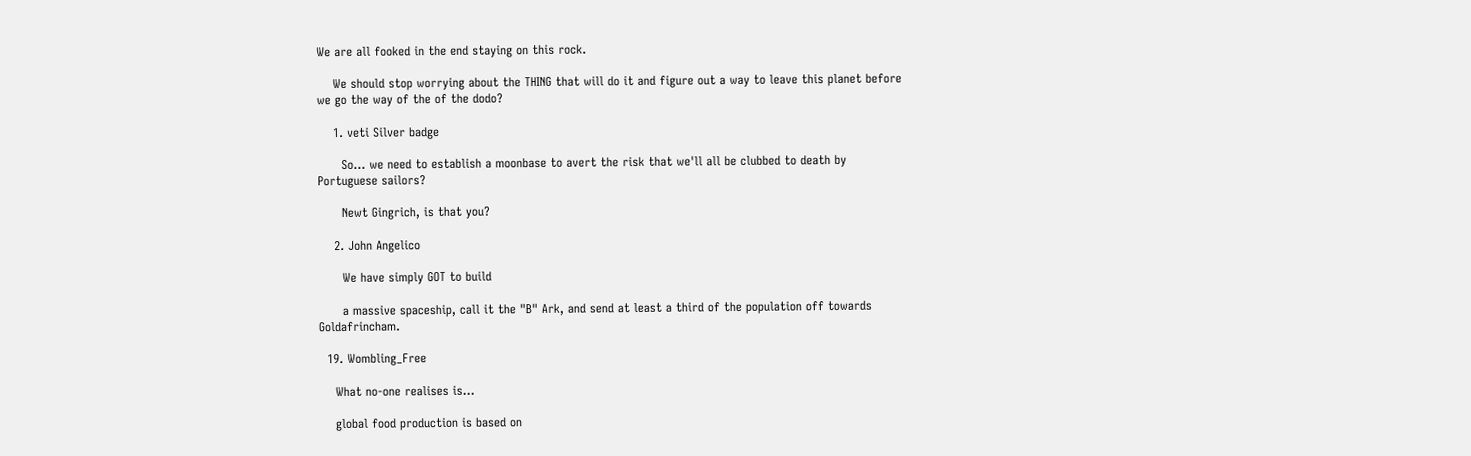We are all fooked in the end staying on this rock.

    We should stop worrying about the THING that will do it and figure out a way to leave this planet before we go the way of the of the dodo?

    1. veti Silver badge

      So... we need to establish a moonbase to avert the risk that we'll all be clubbed to death by Portuguese sailors?

      Newt Gingrich, is that you?

    2. John Angelico

      We have simply GOT to build

      a massive spaceship, call it the "B" Ark, and send at least a third of the population off towards Goldafrincham.

  19. Wombling_Free

    What no-one realises is...

    global food production is based on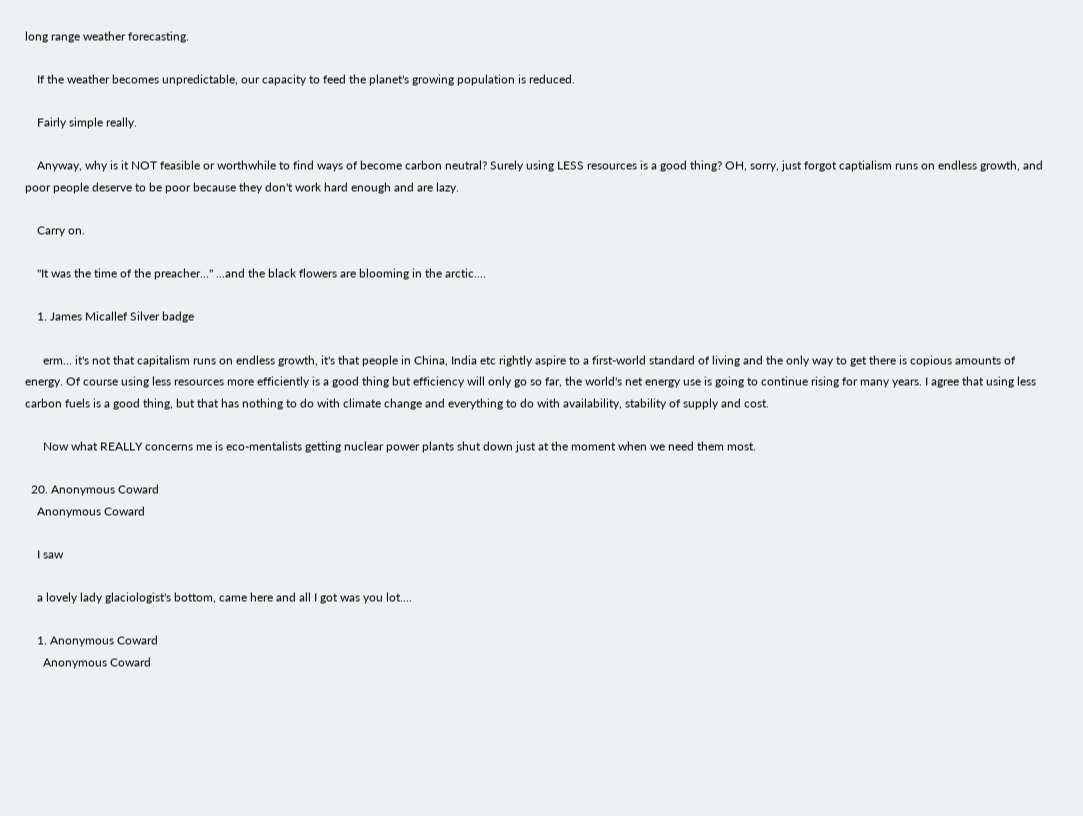long range weather forecasting.

    If the weather becomes unpredictable, our capacity to feed the planet's growing population is reduced.

    Fairly simple really.

    Anyway, why is it NOT feasible or worthwhile to find ways of become carbon neutral? Surely using LESS resources is a good thing? OH, sorry, just forgot captialism runs on endless growth, and poor people deserve to be poor because they don't work hard enough and are lazy.

    Carry on.

    "It was the time of the preacher..." ...and the black flowers are blooming in the arctic....

    1. James Micallef Silver badge

      erm... it's not that capitalism runs on endless growth, it's that people in China, India etc rightly aspire to a first-world standard of living and the only way to get there is copious amounts of energy. Of course using less resources more efficiently is a good thing but efficiency will only go so far, the world's net energy use is going to continue rising for many years. I agree that using less carbon fuels is a good thing, but that has nothing to do with climate change and everything to do with availability, stability of supply and cost.

      Now what REALLY concerns me is eco-mentalists getting nuclear power plants shut down just at the moment when we need them most.

  20. Anonymous Coward
    Anonymous Coward

    I saw

    a lovely lady glaciologist's bottom, came here and all I got was you lot....

    1. Anonymous Coward
      Anonymous Coward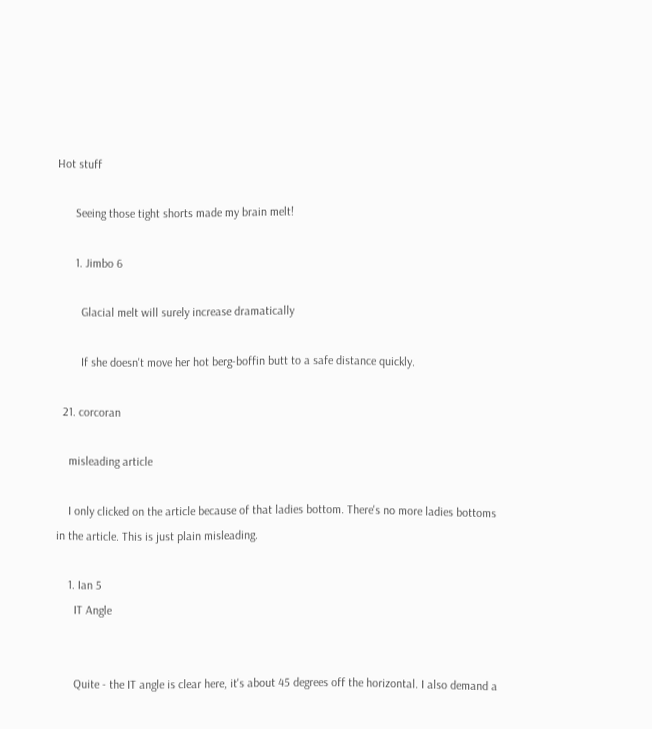Hot stuff

      Seeing those tight shorts made my brain melt!

      1. Jimbo 6

        Glacial melt will surely increase dramatically

        If she doesn't move her hot berg-boffin butt to a safe distance quickly.

  21. corcoran

    misleading article

    I only clicked on the article because of that ladies bottom. There's no more ladies bottoms in the article. This is just plain misleading.

    1. Ian 5
      IT Angle


      Quite - the IT angle is clear here, it's about 45 degrees off the horizontal. I also demand a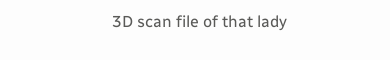3D scan file of that lady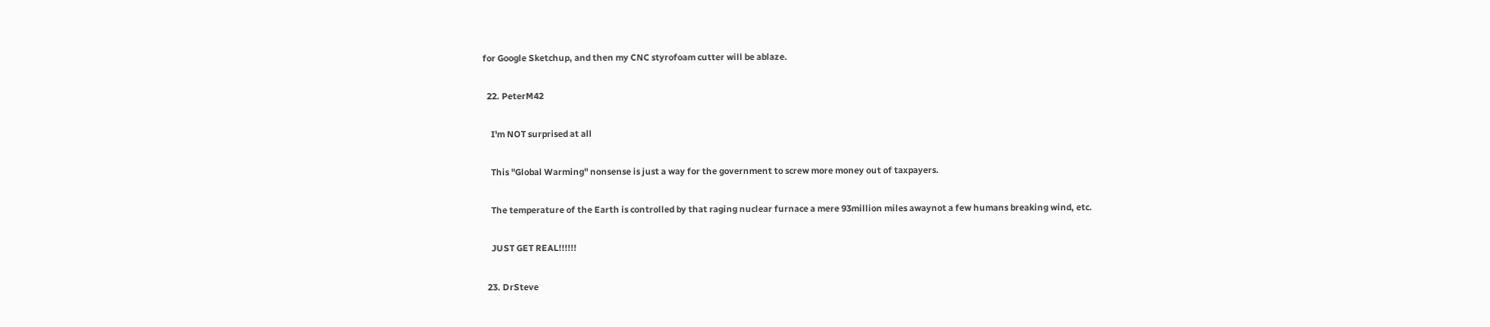for Google Sketchup, and then my CNC styrofoam cutter will be ablaze.

  22. PeterM42

    I'm NOT surprised at all

    This "Global Warming" nonsense is just a way for the government to screw more money out of taxpayers.

    The temperature of the Earth is controlled by that raging nuclear furnace a mere 93million miles awaynot a few humans breaking wind, etc.

    JUST GET REAL!!!!!!

  23. DrSteve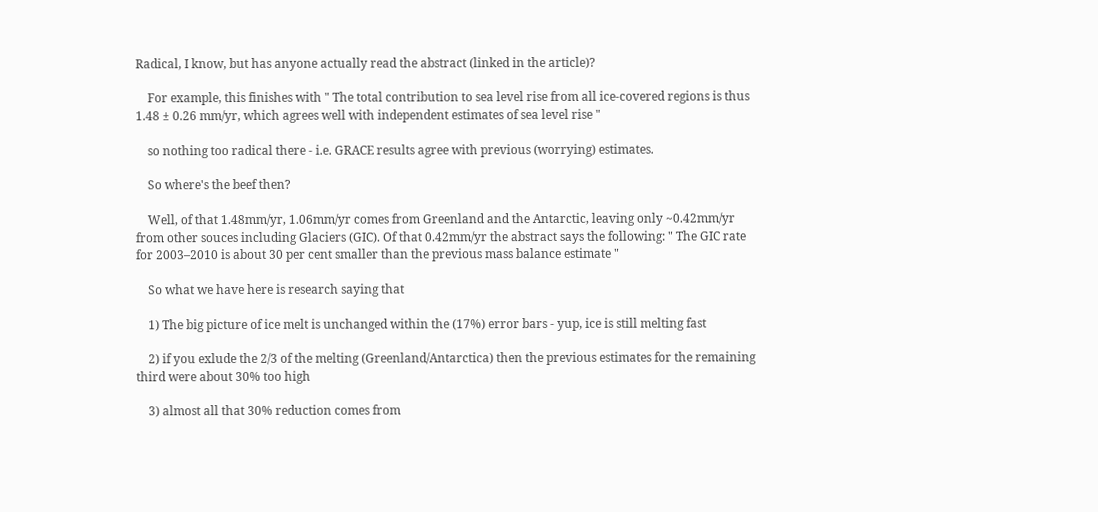Radical, I know, but has anyone actually read the abstract (linked in the article)?

    For example, this finishes with " The total contribution to sea level rise from all ice-covered regions is thus 1.48 ± 0.26 mm/yr, which agrees well with independent estimates of sea level rise "

    so nothing too radical there - i.e. GRACE results agree with previous (worrying) estimates.

    So where's the beef then?

    Well, of that 1.48mm/yr, 1.06mm/yr comes from Greenland and the Antarctic, leaving only ~0.42mm/yr from other souces including Glaciers (GIC). Of that 0.42mm/yr the abstract says the following: " The GIC rate for 2003–2010 is about 30 per cent smaller than the previous mass balance estimate "

    So what we have here is research saying that

    1) The big picture of ice melt is unchanged within the (17%) error bars - yup, ice is still melting fast

    2) if you exlude the 2/3 of the melting (Greenland/Antarctica) then the previous estimates for the remaining third were about 30% too high

    3) almost all that 30% reduction comes from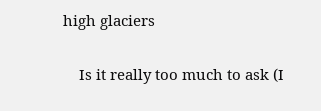high glaciers

    Is it really too much to ask (I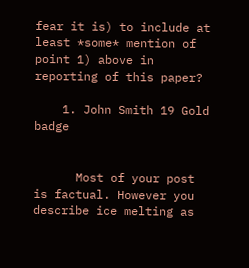fear it is) to include at least *some* mention of point 1) above in reporting of this paper?

    1. John Smith 19 Gold badge


      Most of your post is factual. However you describe ice melting as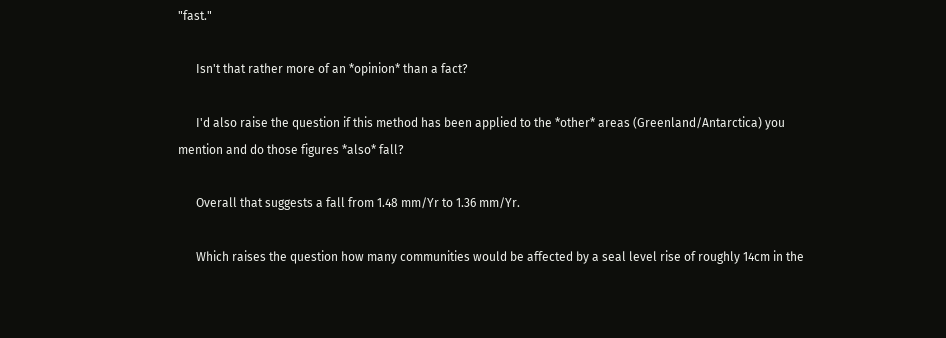"fast."

      Isn't that rather more of an *opinion* than a fact?

      I'd also raise the question if this method has been applied to the *other* areas (Greenland/Antarctica) you mention and do those figures *also* fall?

      Overall that suggests a fall from 1.48 mm/Yr to 1.36 mm/Yr.

      Which raises the question how many communities would be affected by a seal level rise of roughly 14cm in the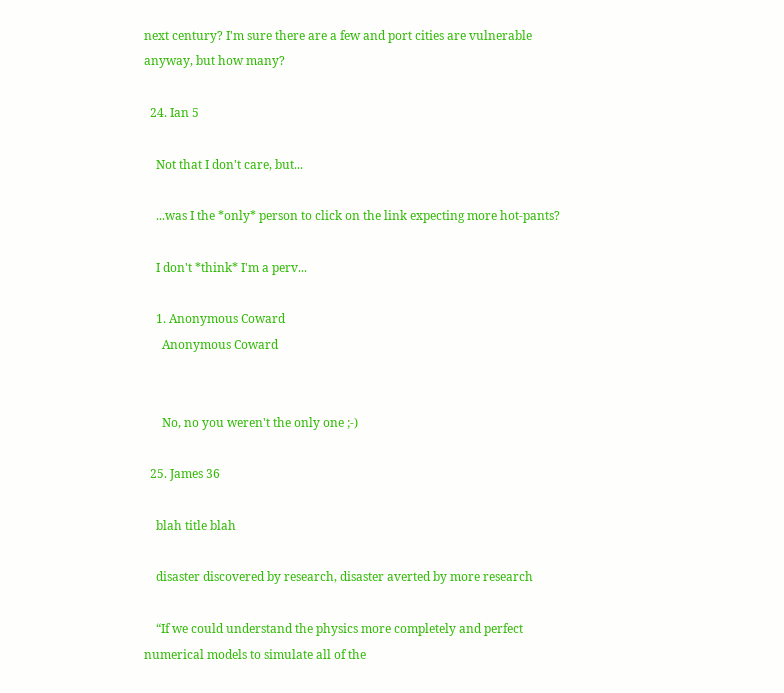next century? I'm sure there are a few and port cities are vulnerable anyway, but how many?

  24. Ian 5

    Not that I don't care, but...

    ...was I the *only* person to click on the link expecting more hot-pants?

    I don't *think* I'm a perv...

    1. Anonymous Coward
      Anonymous Coward


      No, no you weren't the only one ;-)

  25. James 36

    blah title blah

    disaster discovered by research, disaster averted by more research

    “If we could understand the physics more completely and perfect numerical models to simulate all of the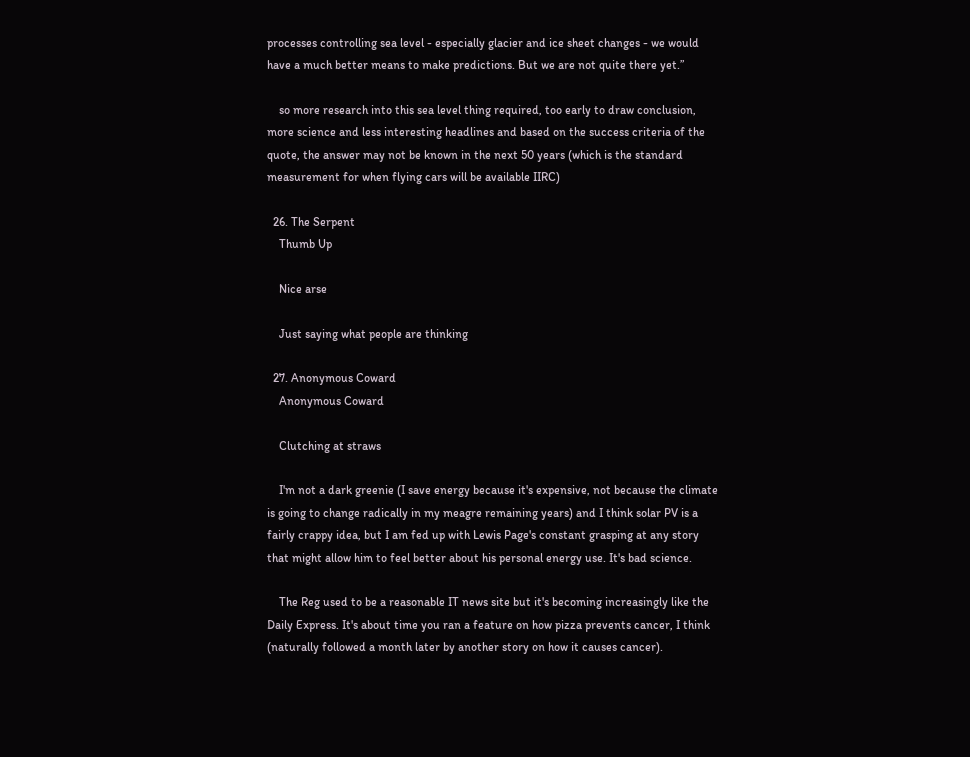processes controlling sea level - especially glacier and ice sheet changes - we would have a much better means to make predictions. But we are not quite there yet.”

    so more research into this sea level thing required, too early to draw conclusion, more science and less interesting headlines and based on the success criteria of the quote, the answer may not be known in the next 50 years (which is the standard measurement for when flying cars will be available IIRC)

  26. The Serpent
    Thumb Up

    Nice arse

    Just saying what people are thinking

  27. Anonymous Coward
    Anonymous Coward

    Clutching at straws

    I'm not a dark greenie (I save energy because it's expensive, not because the climate is going to change radically in my meagre remaining years) and I think solar PV is a fairly crappy idea, but I am fed up with Lewis Page's constant grasping at any story that might allow him to feel better about his personal energy use. It's bad science.

    The Reg used to be a reasonable IT news site but it's becoming increasingly like the Daily Express. It's about time you ran a feature on how pizza prevents cancer, I think (naturally followed a month later by another story on how it causes cancer).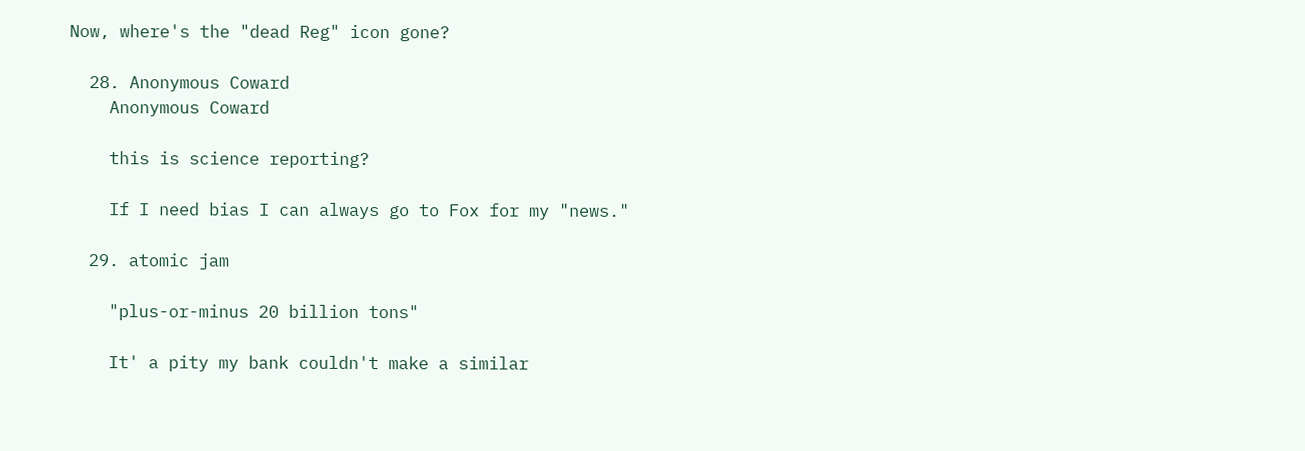Now, where's the "dead Reg" icon gone?

  28. Anonymous Coward
    Anonymous Coward

    this is science reporting?

    If I need bias I can always go to Fox for my "news."

  29. atomic jam

    "plus-or-minus 20 billion tons"

    It' a pity my bank couldn't make a similar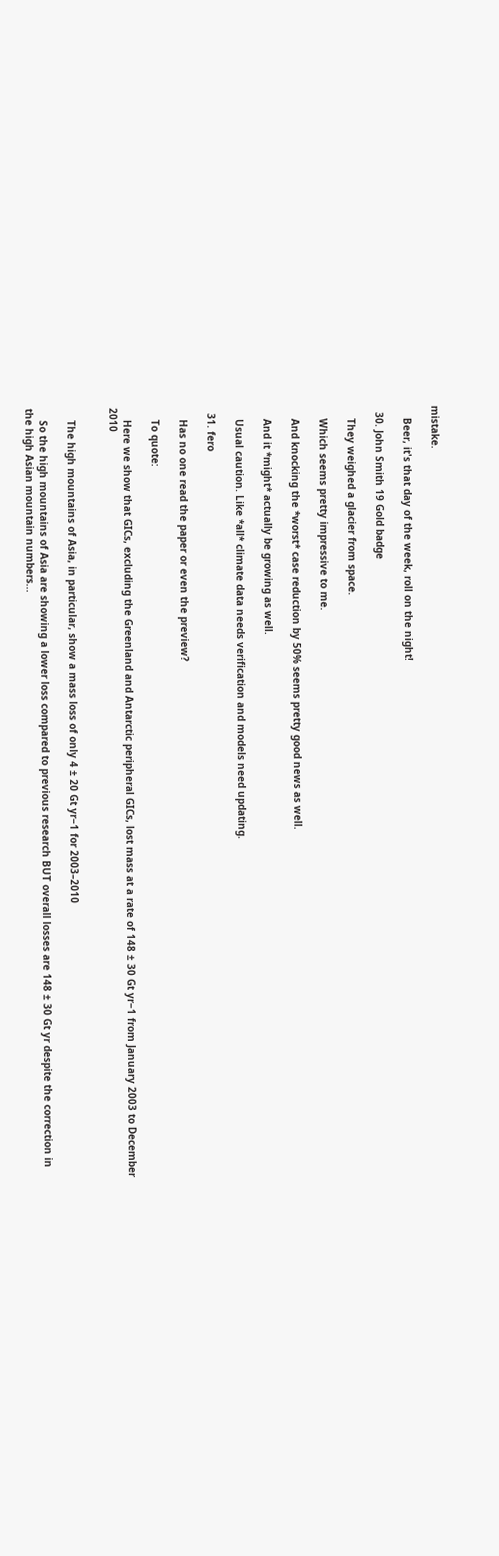mistake.

    Beer, it's that day of the week, roll on the night!

  30. John Smith 19 Gold badge

    They weighed a glacier from space.

    Which seems pretty impressive to me.

    And knocking the *worst* case reduction by 50% seems pretty good news as well.

    And it *might* actually be growing as well.

    Usual caution. Like *all* climate data needs verification and models need updating.

  31. fero

    Has no one read the paper or even the preview?

    To quote:

    Here we show that GICs, excluding the Greenland and Antarctic peripheral GICs, lost mass at a rate of 148 ± 30 Gt yr−1 from January 2003 to December 2010


    The high mountains of Asia, in particular, show a mass loss of only 4 ± 20 Gt yr−1 for 2003–2010

    So the high mountains of Asia are showing a lower loss compared to previous research BUT overall losses are 148 ± 30 Gt yr despite the correction in the high Asian mountain numbers...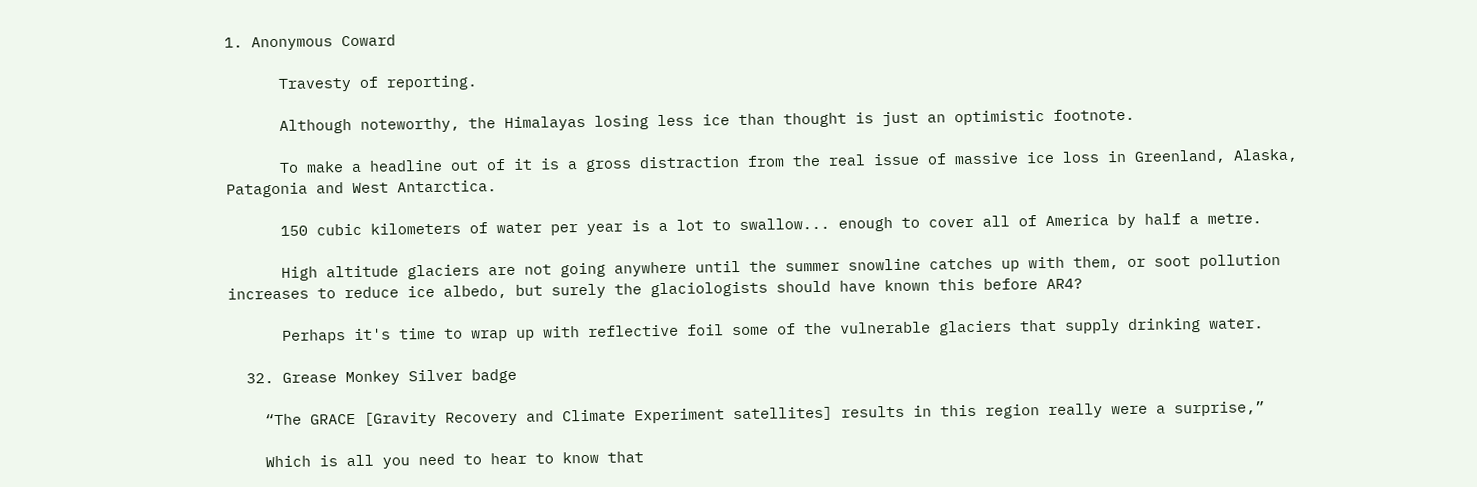1. Anonymous Coward

      Travesty of reporting.

      Although noteworthy, the Himalayas losing less ice than thought is just an optimistic footnote.

      To make a headline out of it is a gross distraction from the real issue of massive ice loss in Greenland, Alaska, Patagonia and West Antarctica.

      150 cubic kilometers of water per year is a lot to swallow... enough to cover all of America by half a metre.

      High altitude glaciers are not going anywhere until the summer snowline catches up with them, or soot pollution increases to reduce ice albedo, but surely the glaciologists should have known this before AR4?

      Perhaps it's time to wrap up with reflective foil some of the vulnerable glaciers that supply drinking water.

  32. Grease Monkey Silver badge

    “The GRACE [Gravity Recovery and Climate Experiment satellites] results in this region really were a surprise,”

    Which is all you need to hear to know that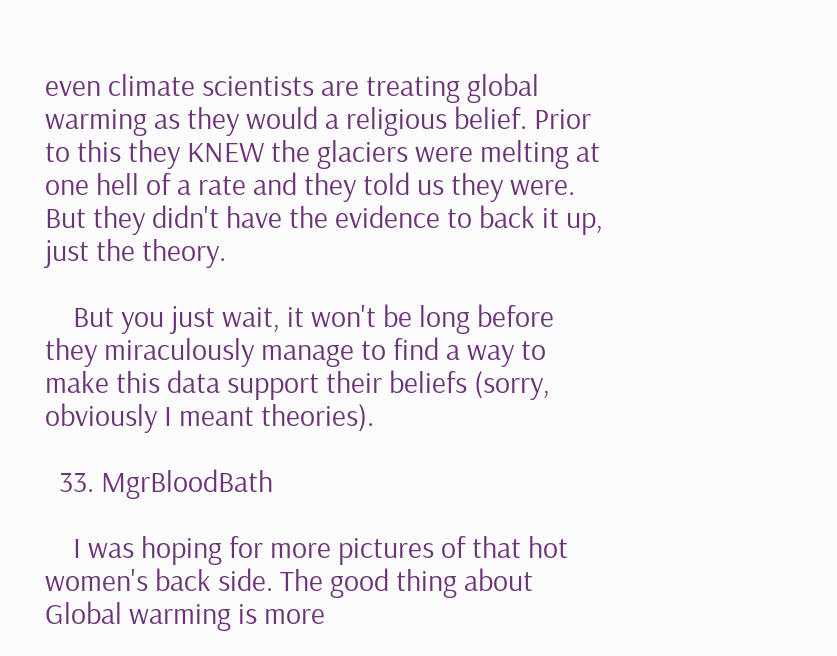even climate scientists are treating global warming as they would a religious belief. Prior to this they KNEW the glaciers were melting at one hell of a rate and they told us they were. But they didn't have the evidence to back it up, just the theory.

    But you just wait, it won't be long before they miraculously manage to find a way to make this data support their beliefs (sorry, obviously I meant theories).

  33. MgrBloodBath

    I was hoping for more pictures of that hot women's back side. The good thing about Global warming is more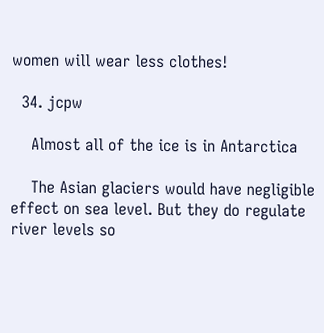women will wear less clothes!

  34. jcpw

    Almost all of the ice is in Antarctica

    The Asian glaciers would have negligible effect on sea level. But they do regulate river levels so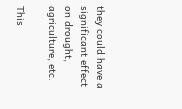they could have a significant effect on drought, agriculture, etc.

This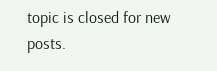topic is closed for new posts.